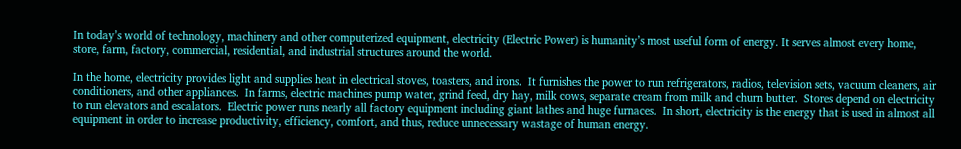In today’s world of technology, machinery and other computerized equipment, electricity (Electric Power) is humanity’s most useful form of energy. It serves almost every home, store, farm, factory, commercial, residential, and industrial structures around the world.

In the home, electricity provides light and supplies heat in electrical stoves, toasters, and irons.  It furnishes the power to run refrigerators, radios, television sets, vacuum cleaners, air conditioners, and other appliances.  In farms, electric machines pump water, grind feed, dry hay, milk cows, separate cream from milk and churn butter.  Stores depend on electricity to run elevators and escalators.  Electric power runs nearly all factory equipment including giant lathes and huge furnaces.  In short, electricity is the energy that is used in almost all equipment in order to increase productivity, efficiency, comfort, and thus, reduce unnecessary wastage of human energy.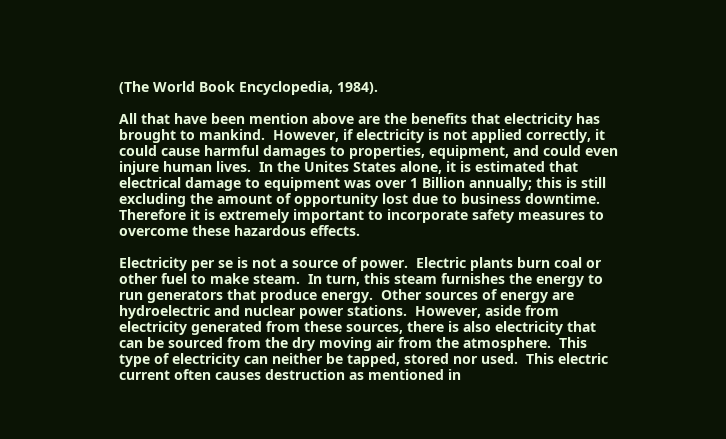(The World Book Encyclopedia, 1984).

All that have been mention above are the benefits that electricity has brought to mankind.  However, if electricity is not applied correctly, it could cause harmful damages to properties, equipment, and could even injure human lives.  In the Unites States alone, it is estimated that electrical damage to equipment was over 1 Billion annually; this is still excluding the amount of opportunity lost due to business downtime.  Therefore it is extremely important to incorporate safety measures to overcome these hazardous effects.

Electricity per se is not a source of power.  Electric plants burn coal or other fuel to make steam.  In turn, this steam furnishes the energy to run generators that produce energy.  Other sources of energy are hydroelectric and nuclear power stations.  However, aside from electricity generated from these sources, there is also electricity that can be sourced from the dry moving air from the atmosphere.  This type of electricity can neither be tapped, stored nor used.  This electric current often causes destruction as mentioned in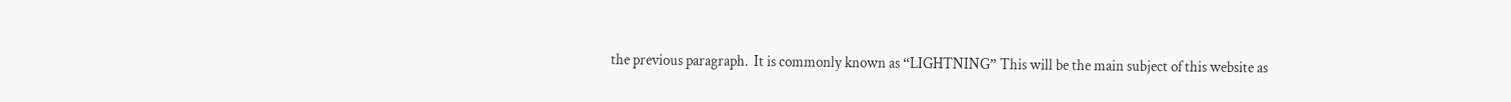the previous paragraph.  It is commonly known as “LIGHTNING” This will be the main subject of this website as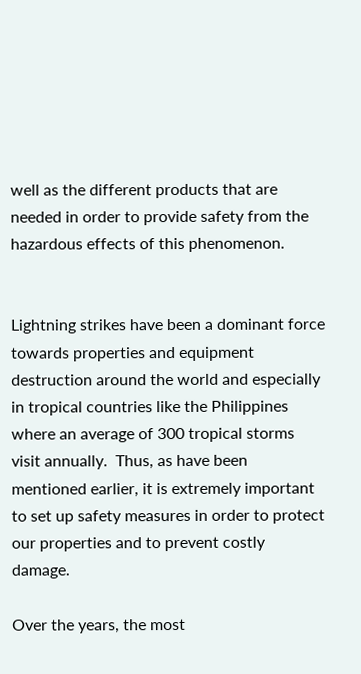well as the different products that are needed in order to provide safety from the hazardous effects of this phenomenon.


Lightning strikes have been a dominant force towards properties and equipment destruction around the world and especially in tropical countries like the Philippines where an average of 300 tropical storms visit annually.  Thus, as have been mentioned earlier, it is extremely important to set up safety measures in order to protect our properties and to prevent costly damage.

Over the years, the most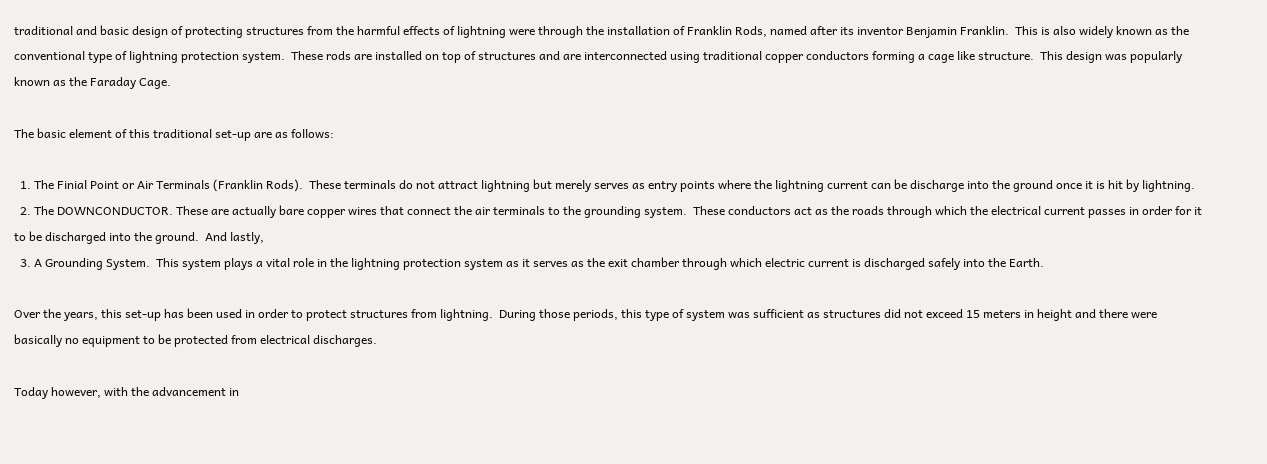traditional and basic design of protecting structures from the harmful effects of lightning were through the installation of Franklin Rods, named after its inventor Benjamin Franklin.  This is also widely known as the conventional type of lightning protection system.  These rods are installed on top of structures and are interconnected using traditional copper conductors forming a cage like structure.  This design was popularly known as the Faraday Cage.

The basic element of this traditional set-up are as follows:

  1. The Finial Point or Air Terminals (Franklin Rods).  These terminals do not attract lightning but merely serves as entry points where the lightning current can be discharge into the ground once it is hit by lightning.
  2. The DOWNCONDUCTOR. These are actually bare copper wires that connect the air terminals to the grounding system.  These conductors act as the roads through which the electrical current passes in order for it to be discharged into the ground.  And lastly,
  3. A Grounding System.  This system plays a vital role in the lightning protection system as it serves as the exit chamber through which electric current is discharged safely into the Earth.

Over the years, this set-up has been used in order to protect structures from lightning.  During those periods, this type of system was sufficient as structures did not exceed 15 meters in height and there were basically no equipment to be protected from electrical discharges.

Today however, with the advancement in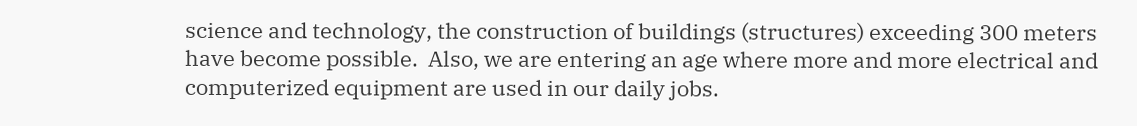science and technology, the construction of buildings (structures) exceeding 300 meters have become possible.  Also, we are entering an age where more and more electrical and computerized equipment are used in our daily jobs.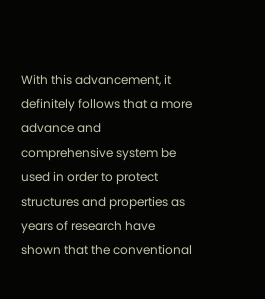With this advancement, it definitely follows that a more advance and comprehensive system be used in order to protect structures and properties as years of research have shown that the conventional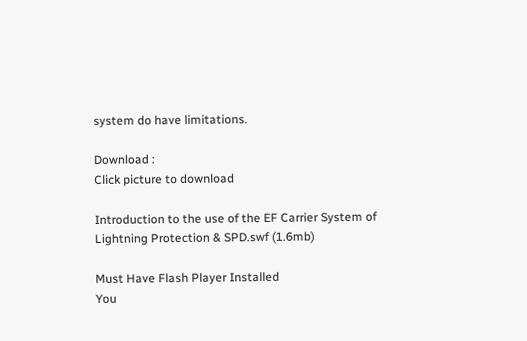system do have limitations.

Download :
Click picture to download

Introduction to the use of the EF Carrier System of Lightning Protection & SPD.swf (1.6mb)

Must Have Flash Player Installed
You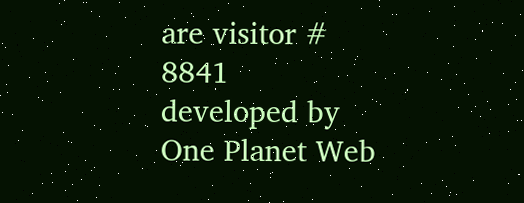are visitor # 8841
developed by One Planet Web